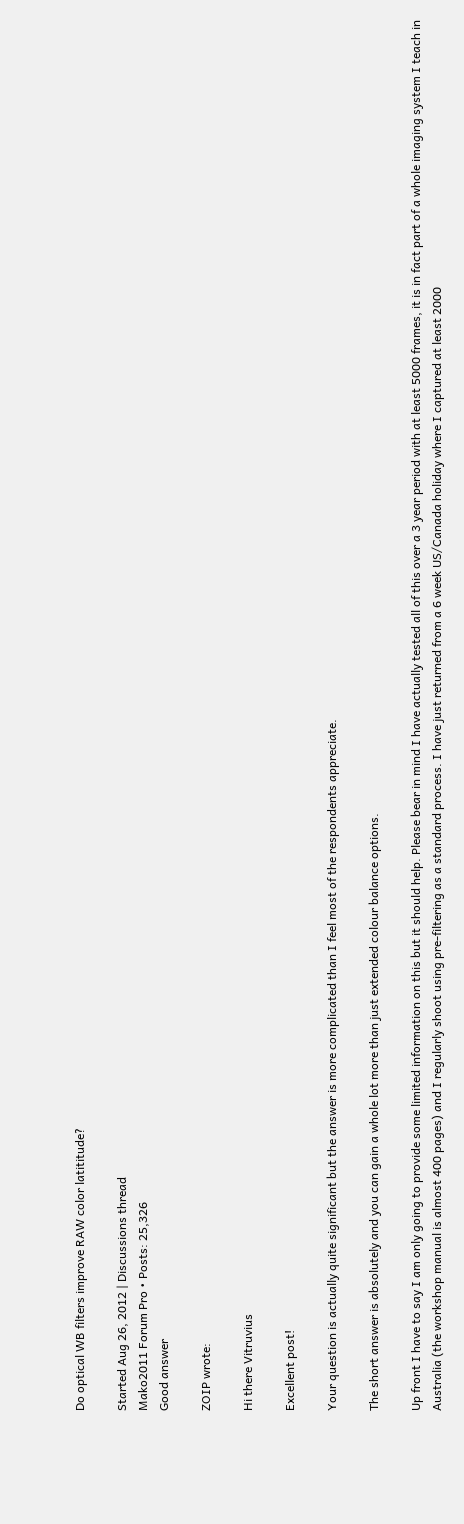Do optical WB filters improve RAW color latititude?

Started Aug 26, 2012 | Discussions thread
Mako2011 Forum Pro • Posts: 25,326
Good answer

ZOIP wrote:

Hi there Vitruvius

Excellent post!

Your question is actually quite significant but the answer is more complicated than I feel most of the respondents appreciate.

The short answer is absolutely and you can gain a whole lot more than just extended colour balance options.

Up front I have to say I am only going to provide some limited information on this but it should help. Please bear in mind I have actually tested all of this over a 3 year period with at least 5000 frames, it is in fact part of a whole imaging system I teach in Australia (the workshop manual is almost 400 pages) and I regularly shoot using pre-filtering as a standard process. I have just returned from a 6 week US/Canada holiday where I captured at least 2000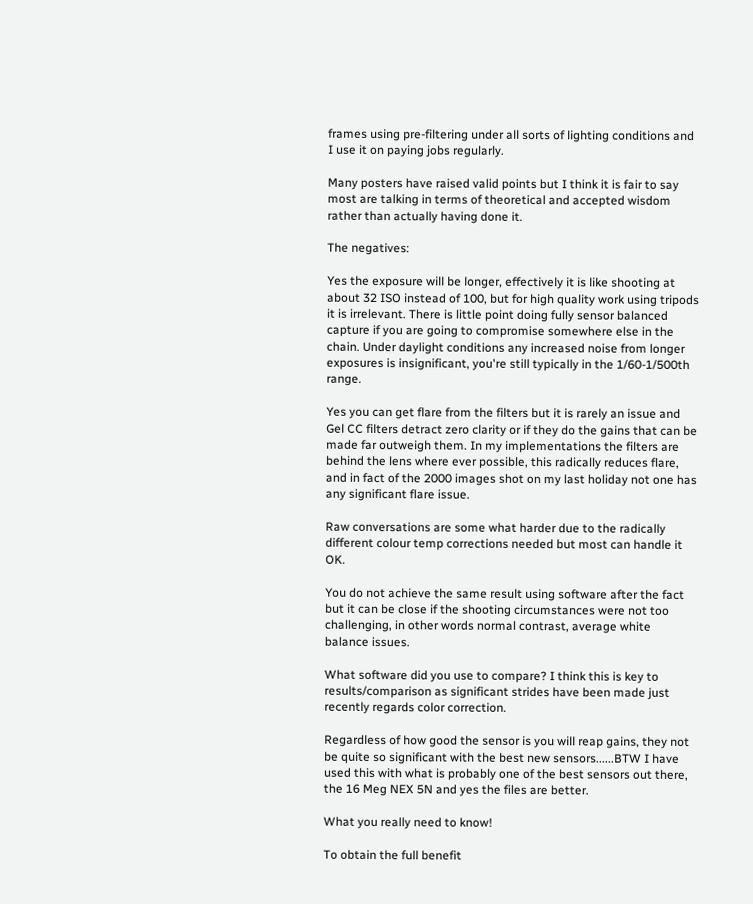frames using pre-filtering under all sorts of lighting conditions and I use it on paying jobs regularly.

Many posters have raised valid points but I think it is fair to say most are talking in terms of theoretical and accepted wisdom rather than actually having done it.

The negatives:

Yes the exposure will be longer, effectively it is like shooting at about 32 ISO instead of 100, but for high quality work using tripods it is irrelevant. There is little point doing fully sensor balanced capture if you are going to compromise somewhere else in the chain. Under daylight conditions any increased noise from longer exposures is insignificant, you're still typically in the 1/60-1/500th range.

Yes you can get flare from the filters but it is rarely an issue and Gel CC filters detract zero clarity or if they do the gains that can be made far outweigh them. In my implementations the filters are behind the lens where ever possible, this radically reduces flare, and in fact of the 2000 images shot on my last holiday not one has any significant flare issue.

Raw conversations are some what harder due to the radically different colour temp corrections needed but most can handle it OK.

You do not achieve the same result using software after the fact but it can be close if the shooting circumstances were not too challenging, in other words normal contrast, average white balance issues.

What software did you use to compare? I think this is key to results/comparison as significant strides have been made just recently regards color correction.

Regardless of how good the sensor is you will reap gains, they not be quite so significant with the best new sensors......BTW I have used this with what is probably one of the best sensors out there, the 16 Meg NEX 5N and yes the files are better.

What you really need to know!

To obtain the full benefit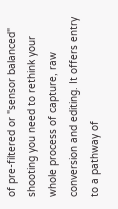of pre-filtered or "sensor balanced" shooting you need to rethink your whole process of capture, raw conversion and editing. It offers entry to a pathway of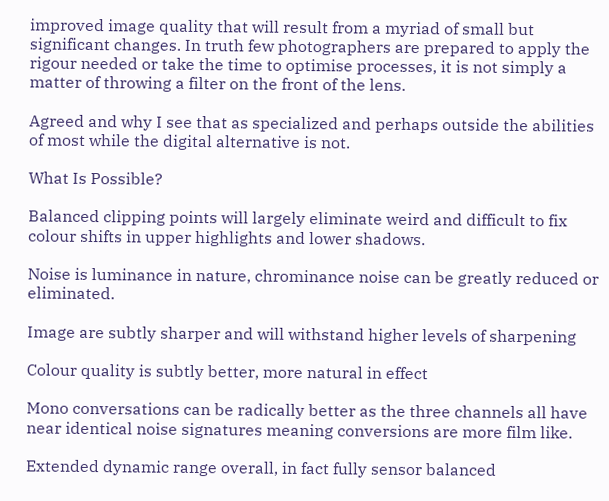improved image quality that will result from a myriad of small but significant changes. In truth few photographers are prepared to apply the rigour needed or take the time to optimise processes, it is not simply a matter of throwing a filter on the front of the lens.

Agreed and why I see that as specialized and perhaps outside the abilities of most while the digital alternative is not.

What Is Possible?

Balanced clipping points will largely eliminate weird and difficult to fix colour shifts in upper highlights and lower shadows.

Noise is luminance in nature, chrominance noise can be greatly reduced or eliminated.

Image are subtly sharper and will withstand higher levels of sharpening

Colour quality is subtly better, more natural in effect

Mono conversations can be radically better as the three channels all have near identical noise signatures meaning conversions are more film like.

Extended dynamic range overall, in fact fully sensor balanced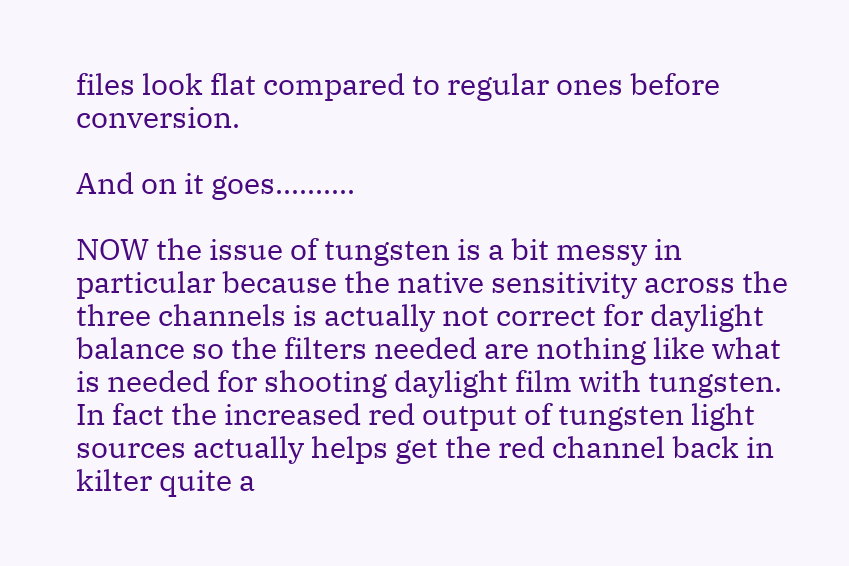files look flat compared to regular ones before conversion.

And on it goes..........

NOW the issue of tungsten is a bit messy in particular because the native sensitivity across the three channels is actually not correct for daylight balance so the filters needed are nothing like what is needed for shooting daylight film with tungsten. In fact the increased red output of tungsten light sources actually helps get the red channel back in kilter quite a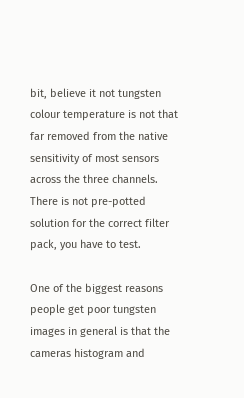bit, believe it not tungsten colour temperature is not that far removed from the native sensitivity of most sensors across the three channels. There is not pre-potted solution for the correct filter pack, you have to test.

One of the biggest reasons people get poor tungsten images in general is that the cameras histogram and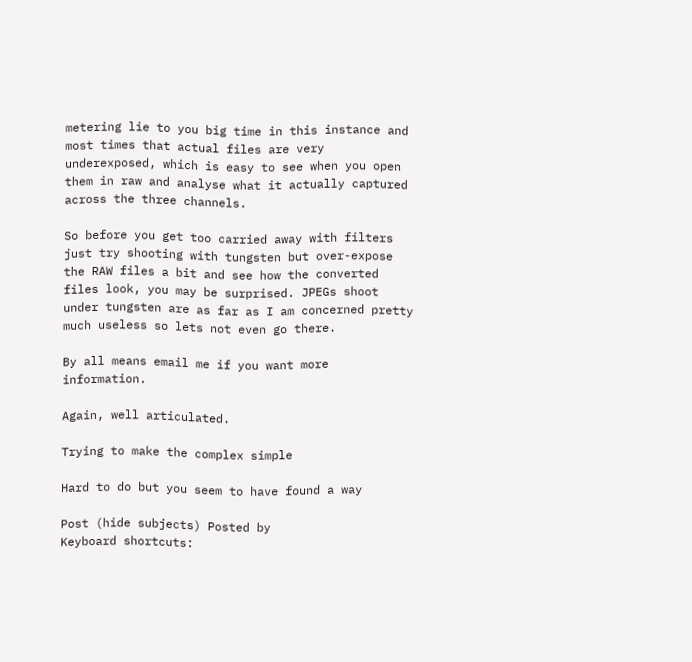metering lie to you big time in this instance and most times that actual files are very underexposed, which is easy to see when you open them in raw and analyse what it actually captured across the three channels.

So before you get too carried away with filters just try shooting with tungsten but over-expose the RAW files a bit and see how the converted files look, you may be surprised. JPEGs shoot under tungsten are as far as I am concerned pretty much useless so lets not even go there.

By all means email me if you want more information.

Again, well articulated.

Trying to make the complex simple

Hard to do but you seem to have found a way

Post (hide subjects) Posted by
Keyboard shortcuts: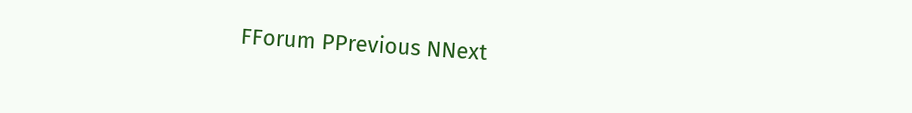FForum PPrevious NNext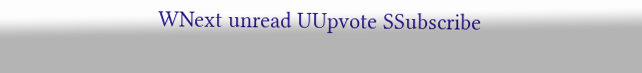WNext unread UUpvote SSubscribe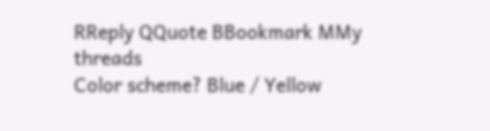RReply QQuote BBookmark MMy threads
Color scheme? Blue / Yellow